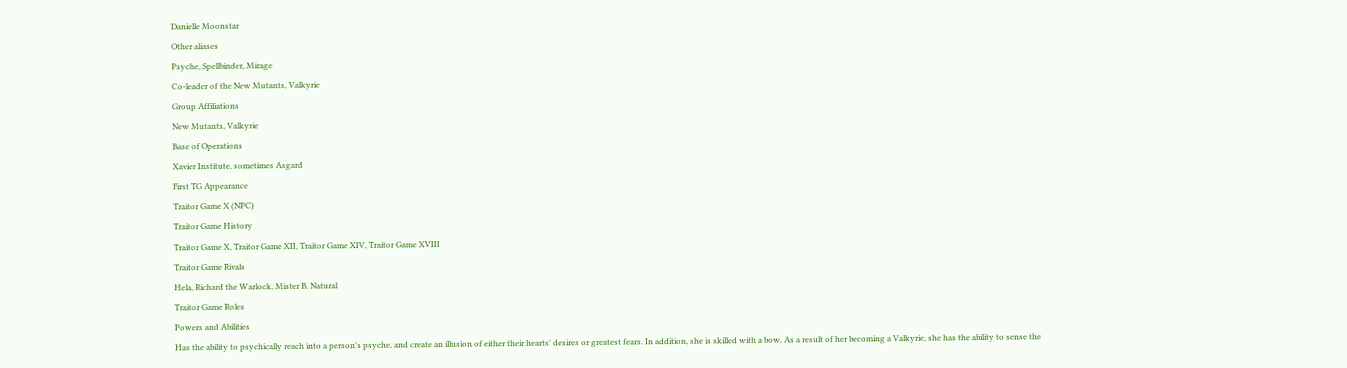Danielle Moonstar
Other aliases
Psyche, Spellbinder, Mirage
Co-leader of the New Mutants, Valkyrie
Group Affiliations
New Mutants, Valkyrie
Base of Operations
Xavier Institute, sometimes Asgard
First TG Appearance
Traitor Game X (NPC)
Traitor Game History
Traitor Game X, Traitor Game XII, Traitor Game XIV, Traitor Game XVIII
Traitor Game Rivals
Hela, Richard the Warlock, Mister B. Natural
Traitor Game Roles
Powers and Abilities
Has the ability to psychically reach into a person's psyche, and create an illusion of either their hearts' desires or greatest fears. In addition, she is skilled with a bow. As a result of her becoming a Valkyrie, she has the ability to sense the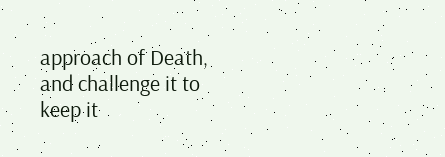approach of Death, and challenge it to keep it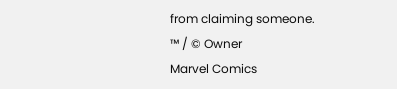from claiming someone.
™ / © Owner
Marvel Comics